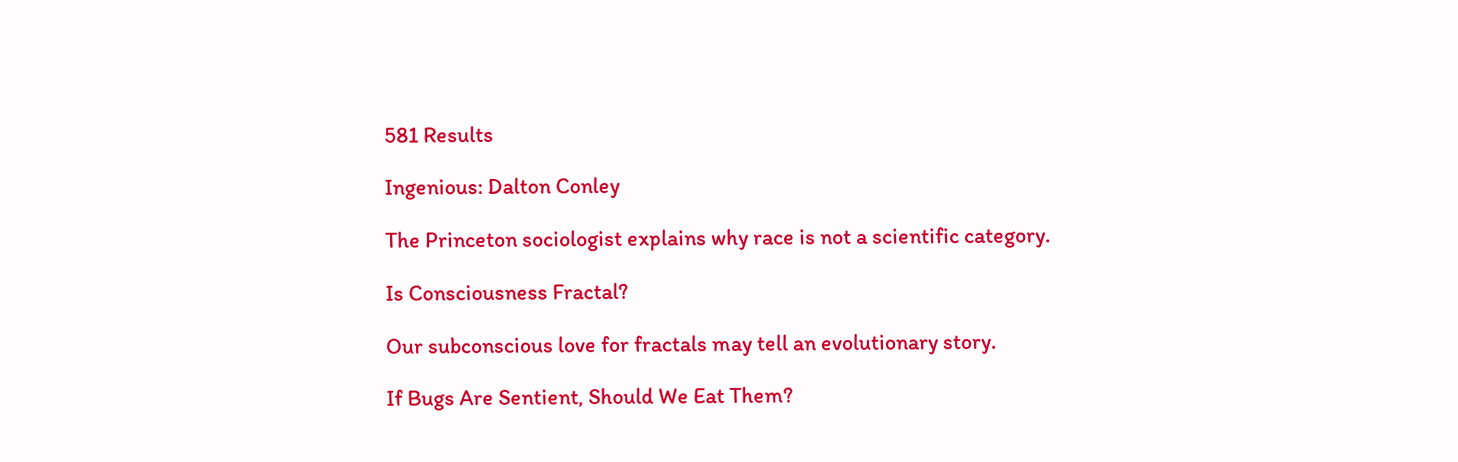581 Results

Ingenious: Dalton Conley

The Princeton sociologist explains why race is not a scientific category.

Is Consciousness Fractal?

Our subconscious love for fractals may tell an evolutionary story.

If Bugs Are Sentient, Should We Eat Them?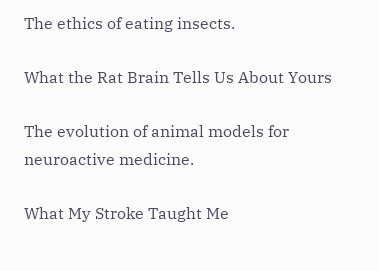The ethics of eating insects.

What the Rat Brain Tells Us About Yours

The evolution of animal models for neuroactive medicine.

What My Stroke Taught Me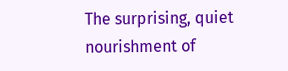The surprising, quiet nourishment of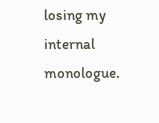losing my internal monologue.